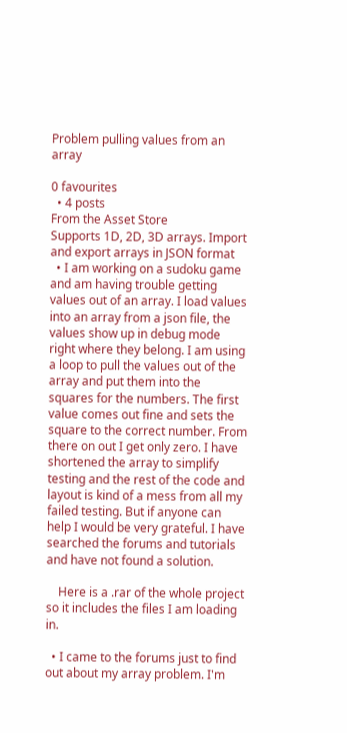Problem pulling values from an array

0 favourites
  • 4 posts
From the Asset Store
Supports 1D, 2D, 3D arrays. Import and export arrays in JSON format
  • I am working on a sudoku game and am having trouble getting values out of an array. I load values into an array from a json file, the values show up in debug mode right where they belong. I am using a loop to pull the values out of the array and put them into the squares for the numbers. The first value comes out fine and sets the square to the correct number. From there on out I get only zero. I have shortened the array to simplify testing and the rest of the code and layout is kind of a mess from all my failed testing. But if anyone can help I would be very grateful. I have searched the forums and tutorials and have not found a solution.

    Here is a .rar of the whole project so it includes the files I am loading in.

  • I came to the forums just to find out about my array problem. I'm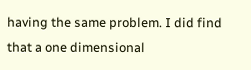having the same problem. I did find that a one dimensional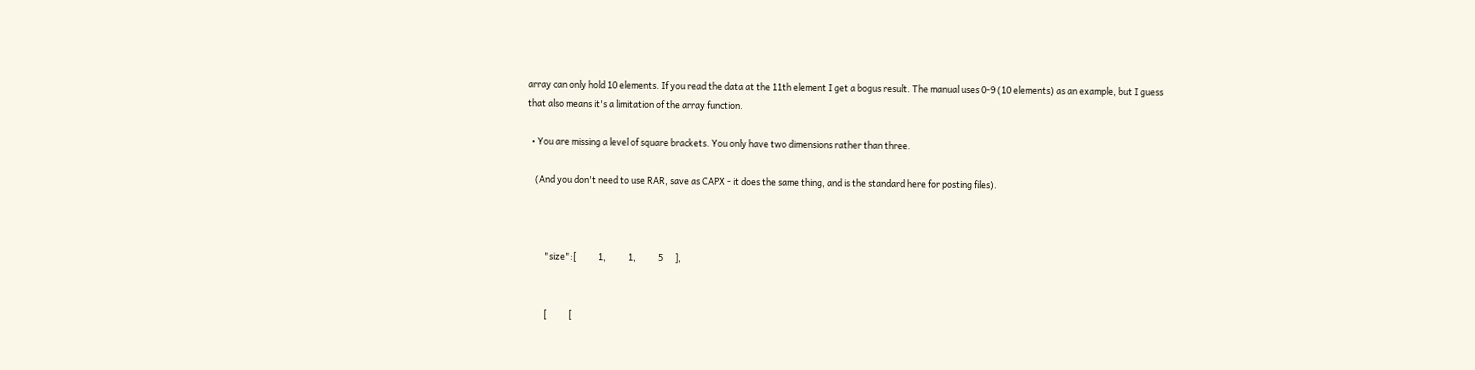array can only hold 10 elements. If you read the data at the 11th element I get a bogus result. The manual uses 0-9 (10 elements) as an example, but I guess that also means it's a limitation of the array function.

  • You are missing a level of square brackets. You only have two dimensions rather than three.

    (And you don't need to use RAR, save as CAPX - it does the same thing, and is the standard here for posting files).



         "size":[           1,           1,           5      ],


         [           [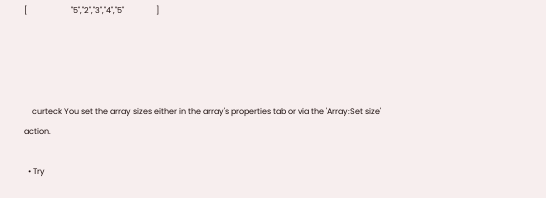[                      "5","2","3","4","5"                ]




    curteck You set the array sizes either in the array's properties tab or via the 'Array:Set size' action.

  • Try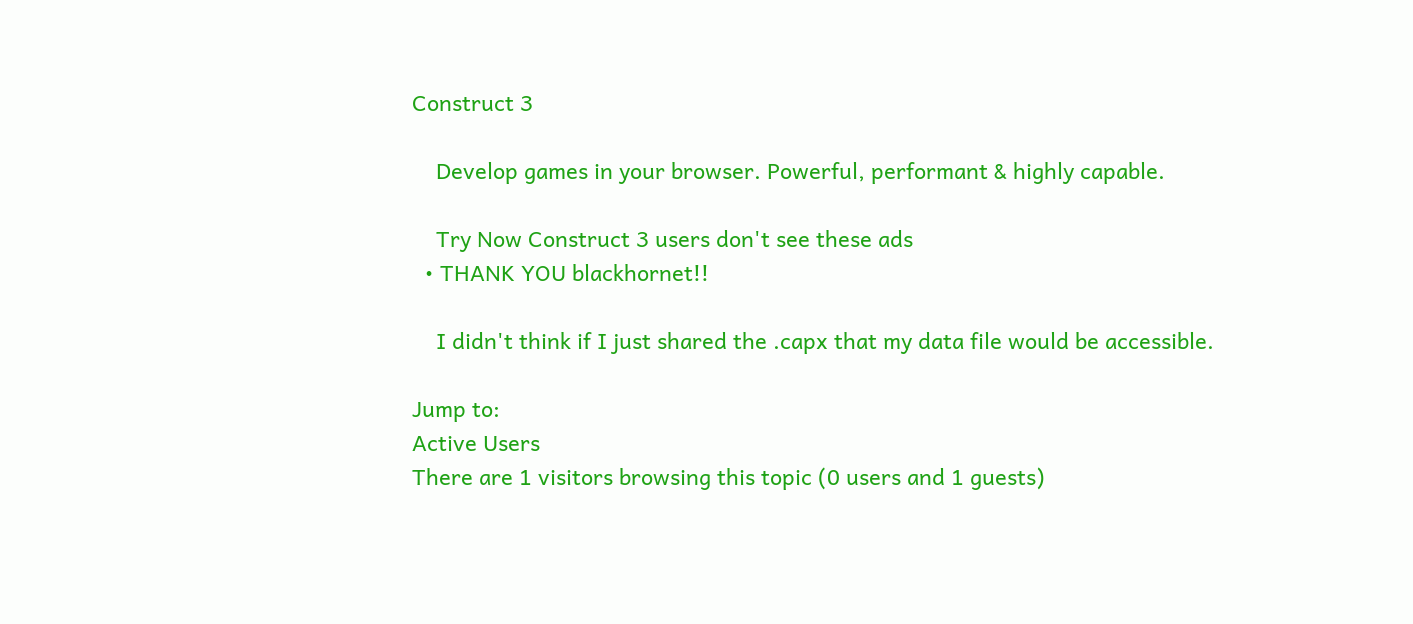Construct 3

    Develop games in your browser. Powerful, performant & highly capable.

    Try Now Construct 3 users don't see these ads
  • THANK YOU blackhornet!!

    I didn't think if I just shared the .capx that my data file would be accessible.

Jump to:
Active Users
There are 1 visitors browsing this topic (0 users and 1 guests)